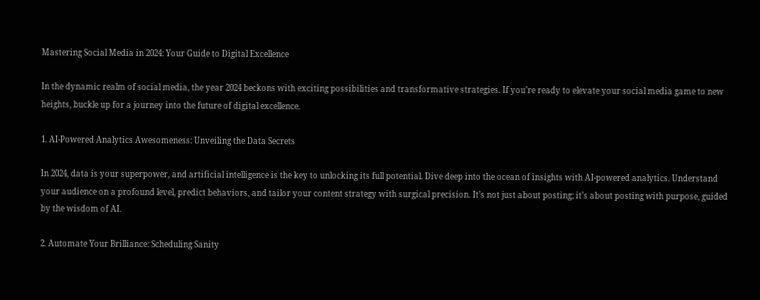Mastering Social Media in 2024: Your Guide to Digital Excellence

In the dynamic realm of social media, the year 2024 beckons with exciting possibilities and transformative strategies. If you’re ready to elevate your social media game to new heights, buckle up for a journey into the future of digital excellence.

1. AI-Powered Analytics Awesomeness: Unveiling the Data Secrets

In 2024, data is your superpower, and artificial intelligence is the key to unlocking its full potential. Dive deep into the ocean of insights with AI-powered analytics. Understand your audience on a profound level, predict behaviors, and tailor your content strategy with surgical precision. It’s not just about posting; it’s about posting with purpose, guided by the wisdom of AI.

2. Automate Your Brilliance: Scheduling Sanity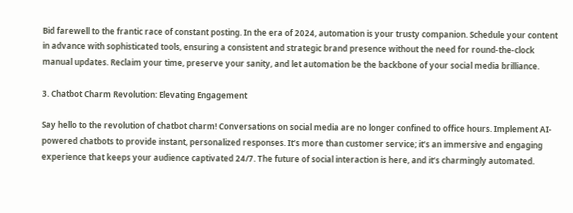Bid farewell to the frantic race of constant posting. In the era of 2024, automation is your trusty companion. Schedule your content in advance with sophisticated tools, ensuring a consistent and strategic brand presence without the need for round-the-clock manual updates. Reclaim your time, preserve your sanity, and let automation be the backbone of your social media brilliance.

3. Chatbot Charm Revolution: Elevating Engagement

Say hello to the revolution of chatbot charm! Conversations on social media are no longer confined to office hours. Implement AI-powered chatbots to provide instant, personalized responses. It’s more than customer service; it’s an immersive and engaging experience that keeps your audience captivated 24/7. The future of social interaction is here, and it’s charmingly automated.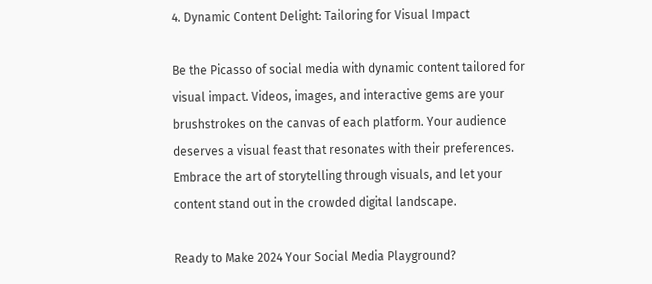4. Dynamic Content Delight: Tailoring for Visual Impact

Be the Picasso of social media with dynamic content tailored for visual impact. Videos, images, and interactive gems are your brushstrokes on the canvas of each platform. Your audience deserves a visual feast that resonates with their preferences. Embrace the art of storytelling through visuals, and let your content stand out in the crowded digital landscape.

Ready to Make 2024 Your Social Media Playground?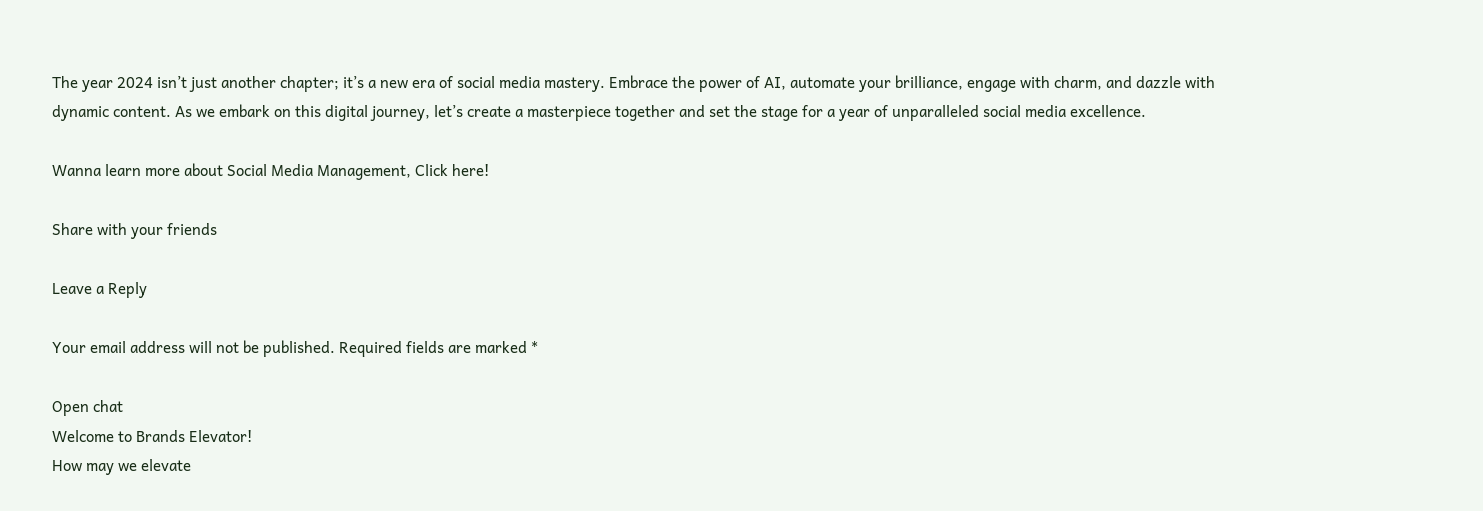The year 2024 isn’t just another chapter; it’s a new era of social media mastery. Embrace the power of AI, automate your brilliance, engage with charm, and dazzle with dynamic content. As we embark on this digital journey, let’s create a masterpiece together and set the stage for a year of unparalleled social media excellence.

Wanna learn more about Social Media Management, Click here!

Share with your friends

Leave a Reply

Your email address will not be published. Required fields are marked *

Open chat
Welcome to Brands Elevator!
How may we elevate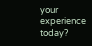your experience today?